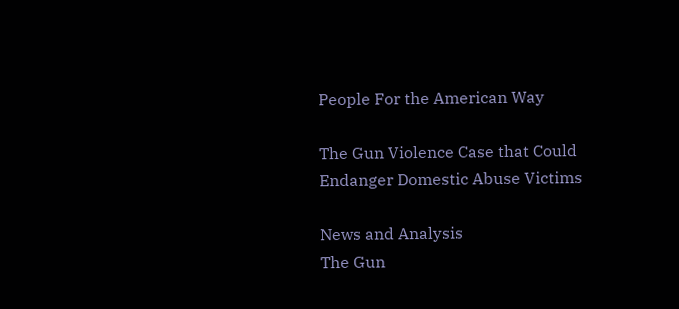People For the American Way

The Gun Violence Case that Could Endanger Domestic Abuse Victims

News and Analysis
The Gun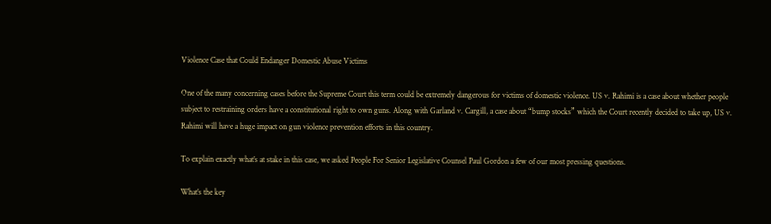Violence Case that Could Endanger Domestic Abuse Victims

One of the many concerning cases before the Supreme Court this term could be extremely dangerous for victims of domestic violence. US v. Rahimi is a case about whether people subject to restraining orders have a constitutional right to own guns. Along with Garland v. Cargill, a case about “bump stocks” which the Court recently decided to take up, US v. Rahimi will have a huge impact on gun violence prevention efforts in this country.

To explain exactly what’s at stake in this case, we asked People For Senior Legislative Counsel Paul Gordon a few of our most pressing questions.

What’s the key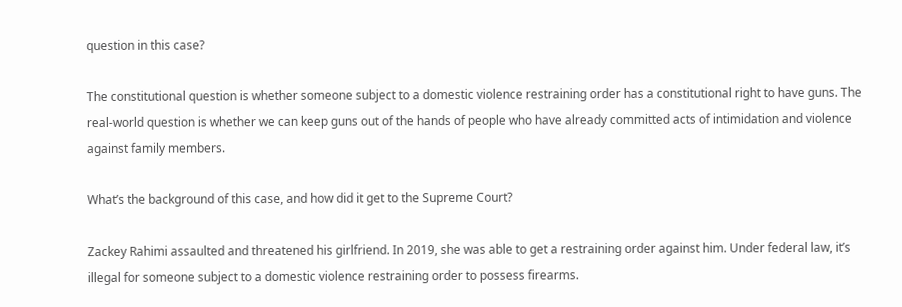question in this case?

The constitutional question is whether someone subject to a domestic violence restraining order has a constitutional right to have guns. The real-world question is whether we can keep guns out of the hands of people who have already committed acts of intimidation and violence against family members.

What’s the background of this case, and how did it get to the Supreme Court?

Zackey Rahimi assaulted and threatened his girlfriend. In 2019, she was able to get a restraining order against him. Under federal law, it’s illegal for someone subject to a domestic violence restraining order to possess firearms.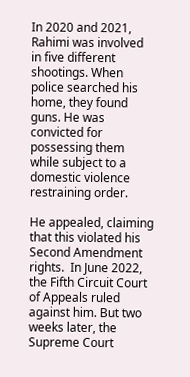In 2020 and 2021, Rahimi was involved in five different shootings. When police searched his home, they found guns. He was convicted for possessing them while subject to a domestic violence restraining order.

He appealed, claiming that this violated his Second Amendment rights.  In June 2022, the Fifth Circuit Court of Appeals ruled against him. But two weeks later, the Supreme Court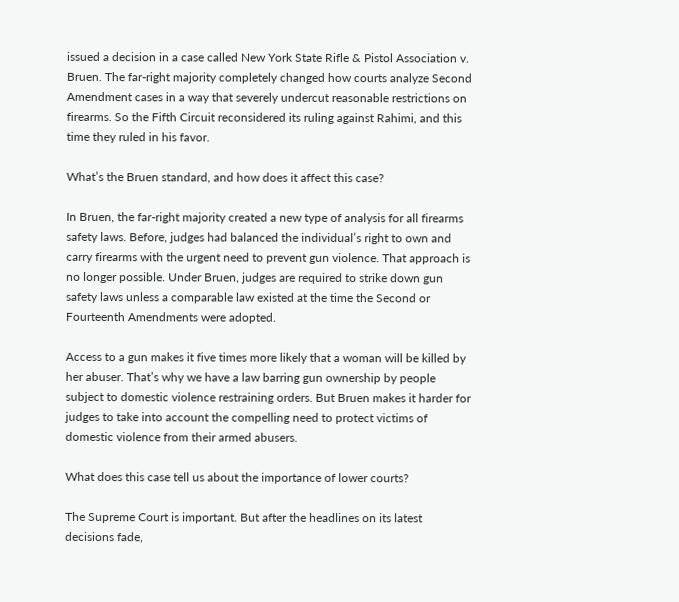issued a decision in a case called New York State Rifle & Pistol Association v. Bruen. The far-right majority completely changed how courts analyze Second Amendment cases in a way that severely undercut reasonable restrictions on firearms. So the Fifth Circuit reconsidered its ruling against Rahimi, and this time they ruled in his favor.

What’s the Bruen standard, and how does it affect this case?

In Bruen, the far-right majority created a new type of analysis for all firearms safety laws. Before, judges had balanced the individual’s right to own and carry firearms with the urgent need to prevent gun violence. That approach is no longer possible. Under Bruen, judges are required to strike down gun safety laws unless a comparable law existed at the time the Second or Fourteenth Amendments were adopted.

Access to a gun makes it five times more likely that a woman will be killed by her abuser. That’s why we have a law barring gun ownership by people subject to domestic violence restraining orders. But Bruen makes it harder for judges to take into account the compelling need to protect victims of domestic violence from their armed abusers.

What does this case tell us about the importance of lower courts?

The Supreme Court is important. But after the headlines on its latest decisions fade,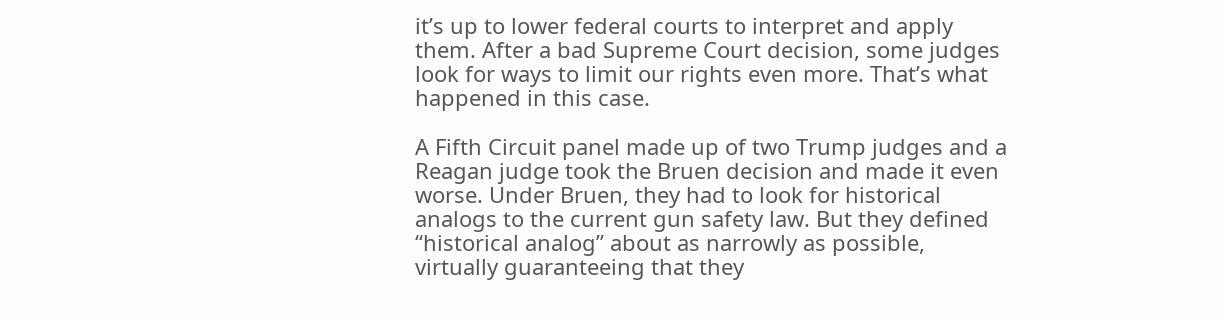it’s up to lower federal courts to interpret and apply them. After a bad Supreme Court decision, some judges look for ways to limit our rights even more. That’s what happened in this case.

A Fifth Circuit panel made up of two Trump judges and a Reagan judge took the Bruen decision and made it even worse. Under Bruen, they had to look for historical analogs to the current gun safety law. But they defined “historical analog” about as narrowly as possible, virtually guaranteeing that they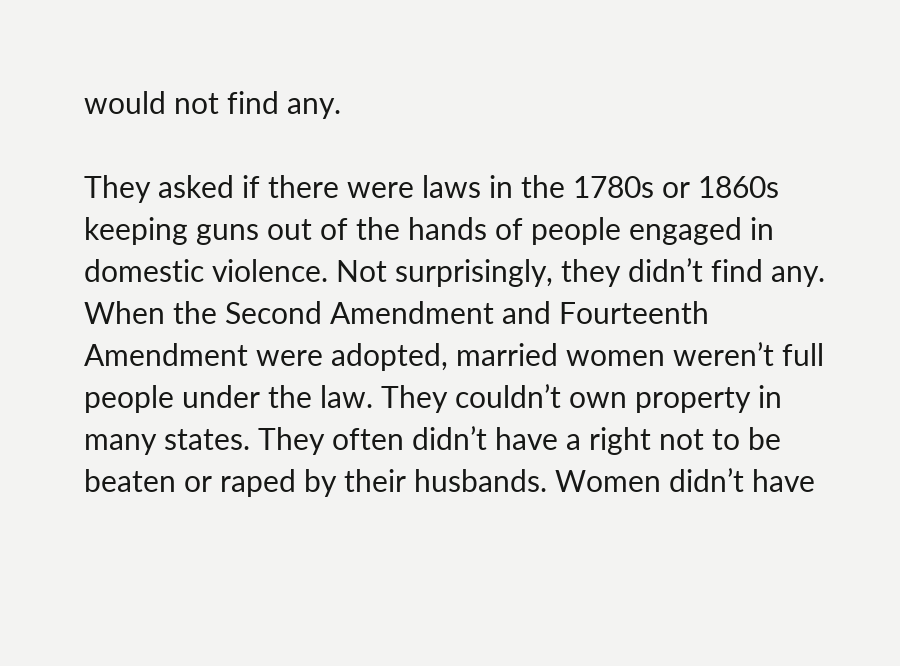would not find any.

They asked if there were laws in the 1780s or 1860s keeping guns out of the hands of people engaged in domestic violence. Not surprisingly, they didn’t find any. When the Second Amendment and Fourteenth Amendment were adopted, married women weren’t full people under the law. They couldn’t own property in many states. They often didn’t have a right not to be beaten or raped by their husbands. Women didn’t have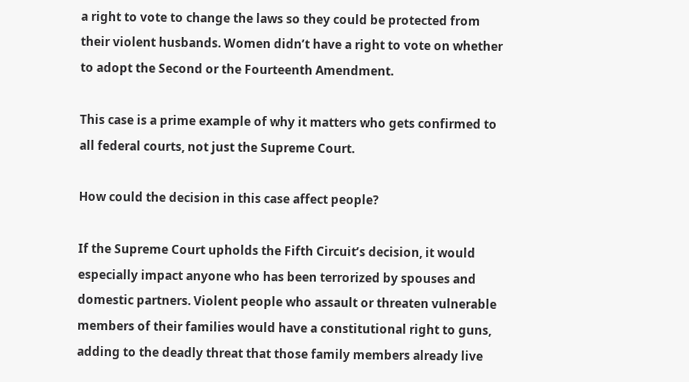a right to vote to change the laws so they could be protected from their violent husbands. Women didn’t have a right to vote on whether to adopt the Second or the Fourteenth Amendment.

This case is a prime example of why it matters who gets confirmed to all federal courts, not just the Supreme Court.

How could the decision in this case affect people?

If the Supreme Court upholds the Fifth Circuit’s decision, it would especially impact anyone who has been terrorized by spouses and domestic partners. Violent people who assault or threaten vulnerable members of their families would have a constitutional right to guns, adding to the deadly threat that those family members already live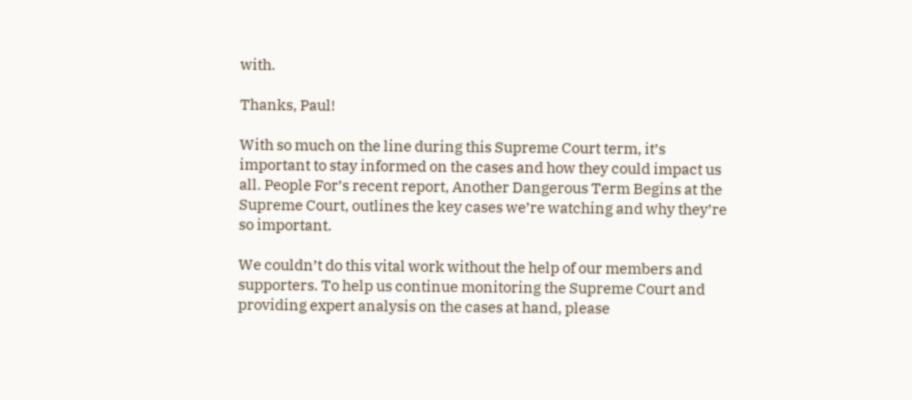with.

Thanks, Paul!

With so much on the line during this Supreme Court term, it’s important to stay informed on the cases and how they could impact us all. People For’s recent report, Another Dangerous Term Begins at the Supreme Court, outlines the key cases we’re watching and why they’re so important.

We couldn’t do this vital work without the help of our members and supporters. To help us continue monitoring the Supreme Court and providing expert analysis on the cases at hand, please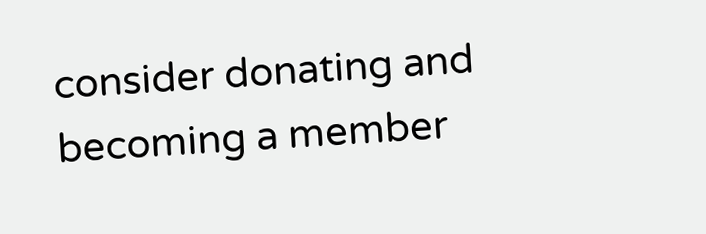consider donating and becoming a member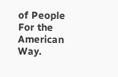of People For the American Way.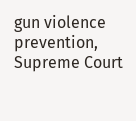gun violence prevention, Supreme Court